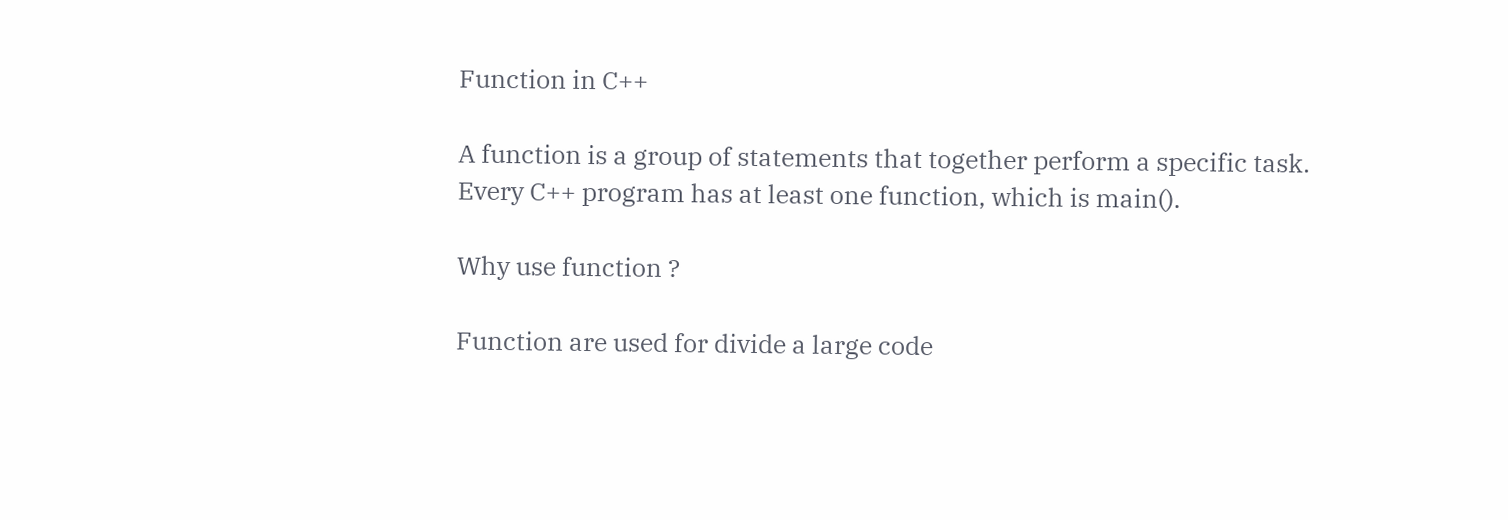Function in C++

A function is a group of statements that together perform a specific task. Every C++ program has at least one function, which is main().

Why use function ?

Function are used for divide a large code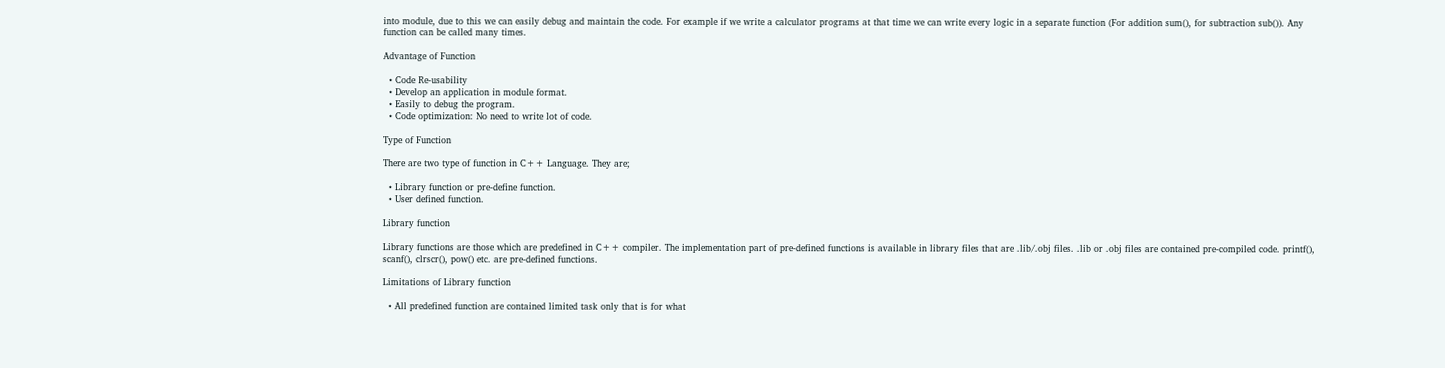into module, due to this we can easily debug and maintain the code. For example if we write a calculator programs at that time we can write every logic in a separate function (For addition sum(), for subtraction sub()). Any function can be called many times.

Advantage of Function

  • Code Re-usability
  • Develop an application in module format.
  • Easily to debug the program.
  • Code optimization: No need to write lot of code.

Type of Function

There are two type of function in C++ Language. They are;

  • Library function or pre-define function.
  • User defined function.

Library function

Library functions are those which are predefined in C++ compiler. The implementation part of pre-defined functions is available in library files that are .lib/.obj files. .lib or .obj files are contained pre-compiled code. printf(), scanf(), clrscr(), pow() etc. are pre-defined functions.

Limitations of Library function

  • All predefined function are contained limited task only that is for what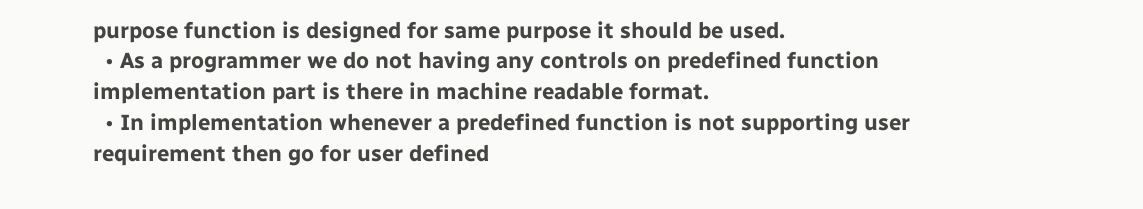purpose function is designed for same purpose it should be used.
  • As a programmer we do not having any controls on predefined function implementation part is there in machine readable format.
  • In implementation whenever a predefined function is not supporting user requirement then go for user defined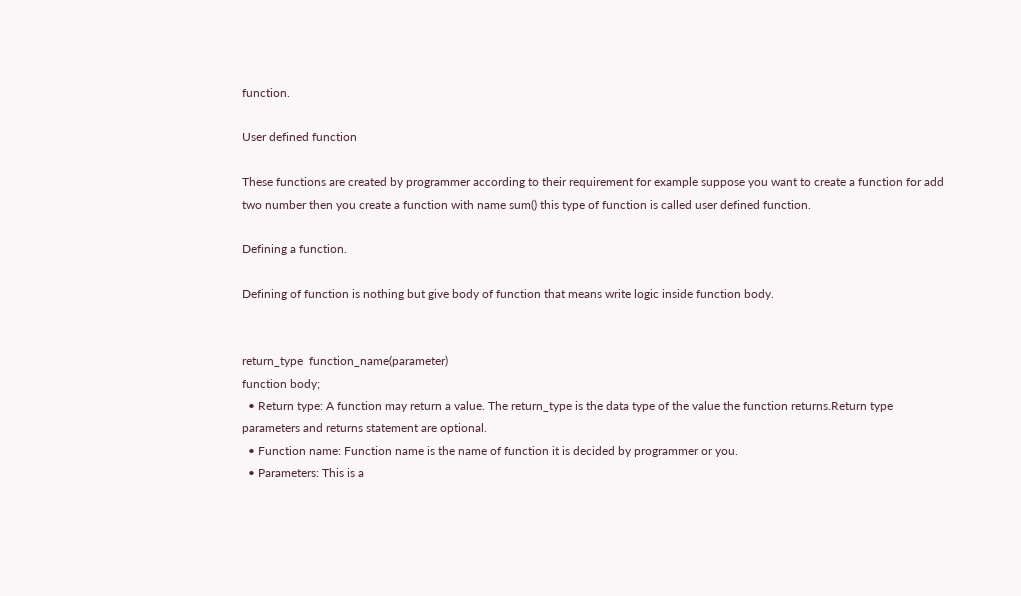function.

User defined function

These functions are created by programmer according to their requirement for example suppose you want to create a function for add two number then you create a function with name sum() this type of function is called user defined function.

Defining a function.

Defining of function is nothing but give body of function that means write logic inside function body.


return_type  function_name(parameter)
function body;
  • Return type: A function may return a value. The return_type is the data type of the value the function returns.Return type parameters and returns statement are optional.
  • Function name: Function name is the name of function it is decided by programmer or you.
  • Parameters: This is a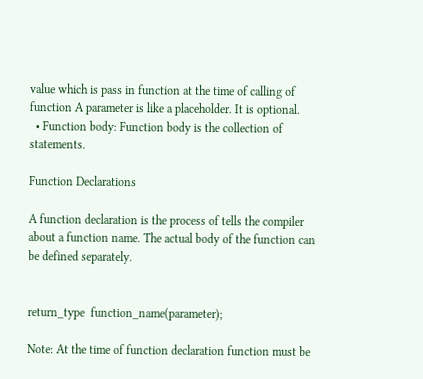value which is pass in function at the time of calling of function A parameter is like a placeholder. It is optional.
  • Function body: Function body is the collection of statements.

Function Declarations

A function declaration is the process of tells the compiler about a function name. The actual body of the function can be defined separately.


return_type  function_name(parameter);

Note: At the time of function declaration function must be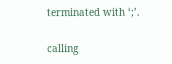terminated with ‘;’.

calling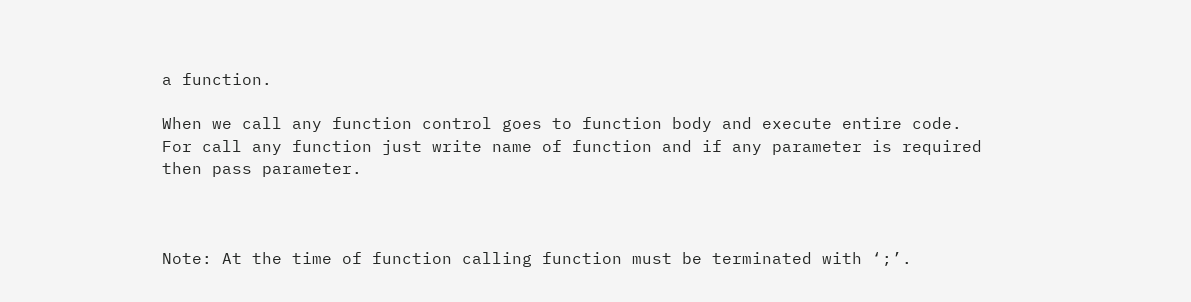a function.

When we call any function control goes to function body and execute entire code. For call any function just write name of function and if any parameter is required then pass parameter.



Note: At the time of function calling function must be terminated with ‘;’.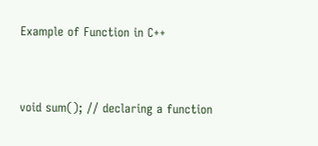Example of Function in C++


void sum(); // declaring a function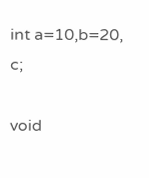int a=10,b=20, c;

void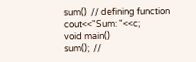sum()  // defining function
cout<<"Sum: "<<c;
void main()
sum();  //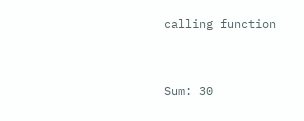calling function



Sum: 30